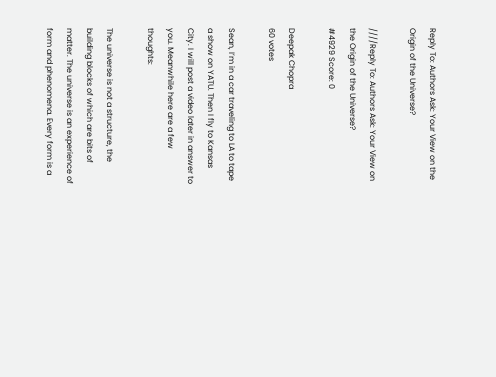Reply To: Authors Ask: Your View on the Origin of the Universe?

////Reply To: Authors Ask: Your View on the Origin of the Universe?
#4929 Score: 0

Deepak Chopra
60 votes

Sean, I’m in a car traveling to LA to tape a show on YATU. Then I fly to Kansas City. I will post a video later in answer to you. Meanwhile here are a few thoughts:

The universe is not a structure, the building blocks of which are bits of matter. The universe is an experience of form and phenomena. Every form is a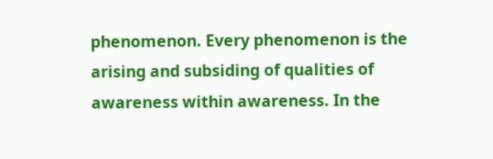phenomenon. Every phenomenon is the arising and subsiding of qualities of awareness within awareness. In the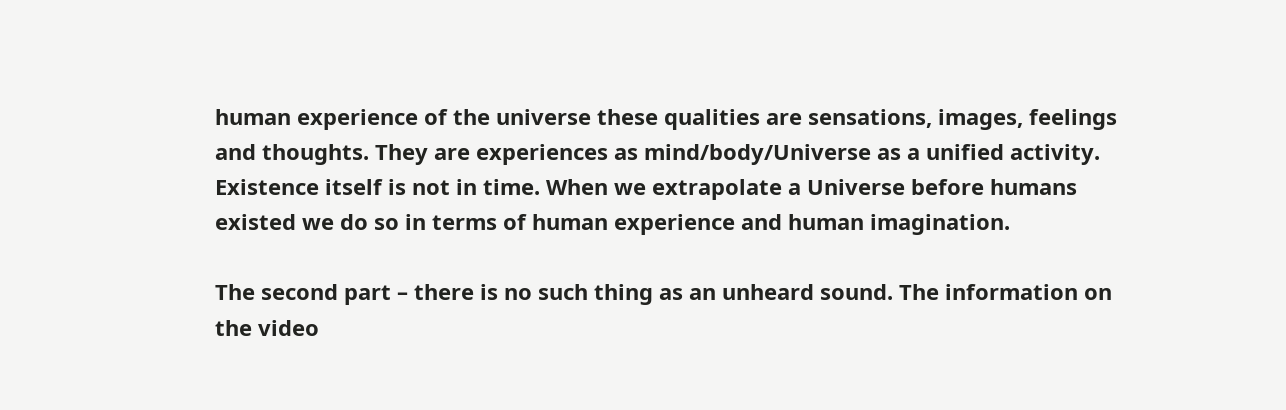human experience of the universe these qualities are sensations, images, feelings and thoughts. They are experiences as mind/body/Universe as a unified activity. Existence itself is not in time. When we extrapolate a Universe before humans existed we do so in terms of human experience and human imagination.

The second part – there is no such thing as an unheard sound. The information on the video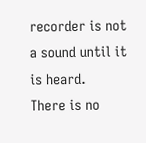recorder is not a sound until it is heard.
There is no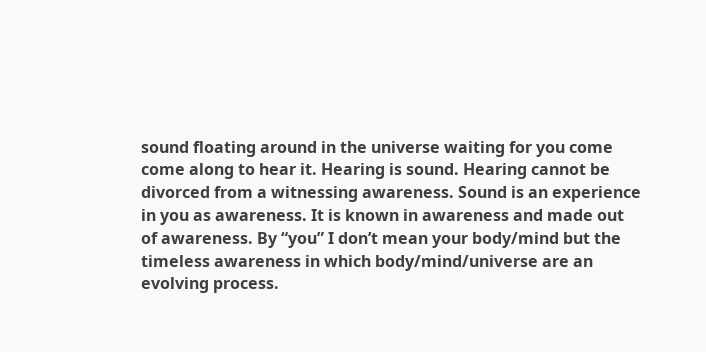sound floating around in the universe waiting for you come come along to hear it. Hearing is sound. Hearing cannot be divorced from a witnessing awareness. Sound is an experience in you as awareness. It is known in awareness and made out of awareness. By “you” I don’t mean your body/mind but the timeless awareness in which body/mind/universe are an evolving process.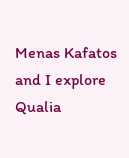Menas Kafatos and I explore Qualia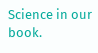Science in our book.